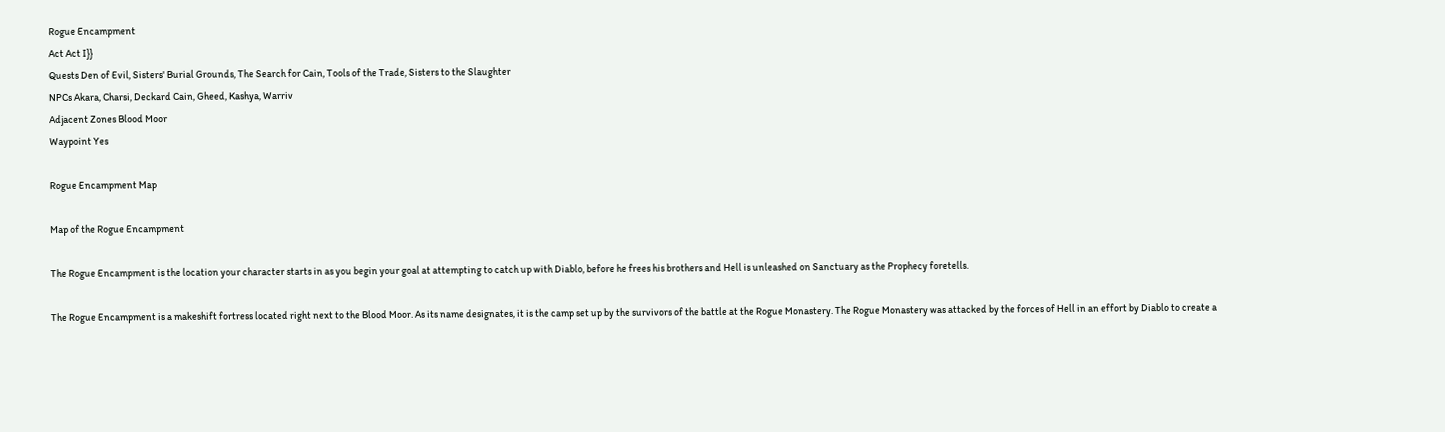Rogue Encampment
Act Act I}}
Quests Den of Evil, Sisters' Burial Grounds, The Search for Cain, Tools of the Trade, Sisters to the Slaughter
NPCs Akara, Charsi, Deckard Cain, Gheed, Kashya, Warriv
Adjacent Zones Blood Moor
Waypoint Yes

Rogue Encampment Map

Map of the Rogue Encampment

The Rogue Encampment is the location your character starts in as you begin your goal at attempting to catch up with Diablo, before he frees his brothers and Hell is unleashed on Sanctuary as the Prophecy foretells.

The Rogue Encampment is a makeshift fortress located right next to the Blood Moor. As its name designates, it is the camp set up by the survivors of the battle at the Rogue Monastery. The Rogue Monastery was attacked by the forces of Hell in an effort by Diablo to create a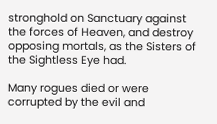stronghold on Sanctuary against the forces of Heaven, and destroy opposing mortals, as the Sisters of the Sightless Eye had.

Many rogues died or were corrupted by the evil and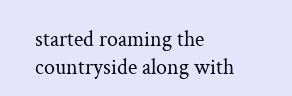started roaming the countryside along with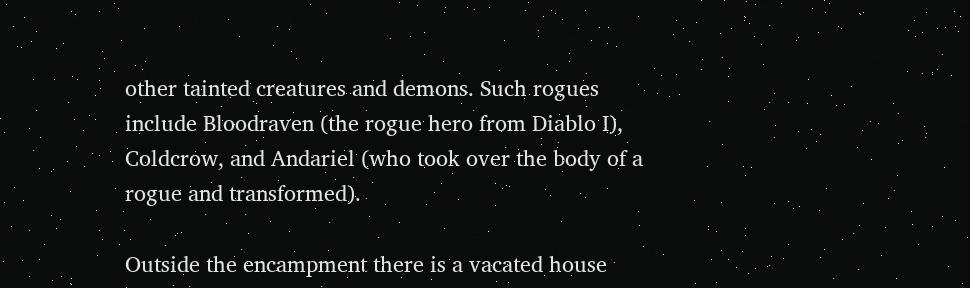other tainted creatures and demons. Such rogues include Bloodraven (the rogue hero from Diablo I), Coldcrow, and Andariel (who took over the body of a rogue and transformed).

Outside the encampment there is a vacated house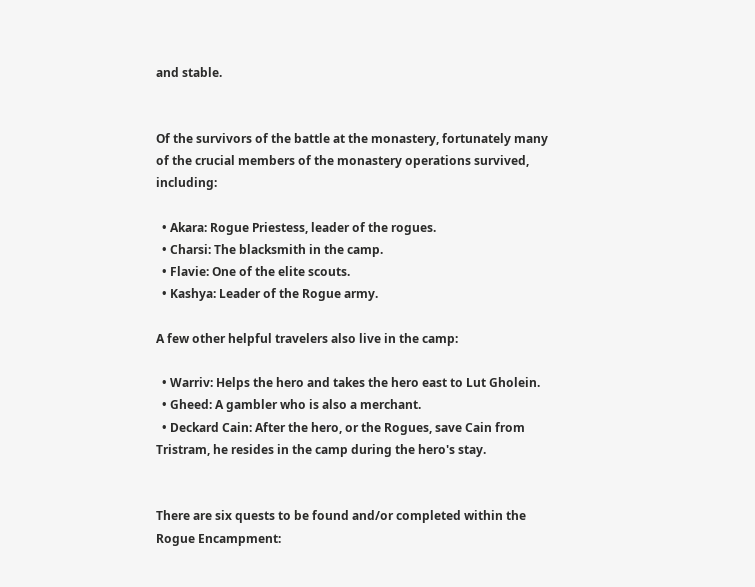and stable.


Of the survivors of the battle at the monastery, fortunately many of the crucial members of the monastery operations survived, including:

  • Akara: Rogue Priestess, leader of the rogues.
  • Charsi: The blacksmith in the camp.
  • Flavie: One of the elite scouts.
  • Kashya: Leader of the Rogue army.

A few other helpful travelers also live in the camp:

  • Warriv: Helps the hero and takes the hero east to Lut Gholein.
  • Gheed: A gambler who is also a merchant.
  • Deckard Cain: After the hero, or the Rogues, save Cain from Tristram, he resides in the camp during the hero's stay.


There are six quests to be found and/or completed within the Rogue Encampment: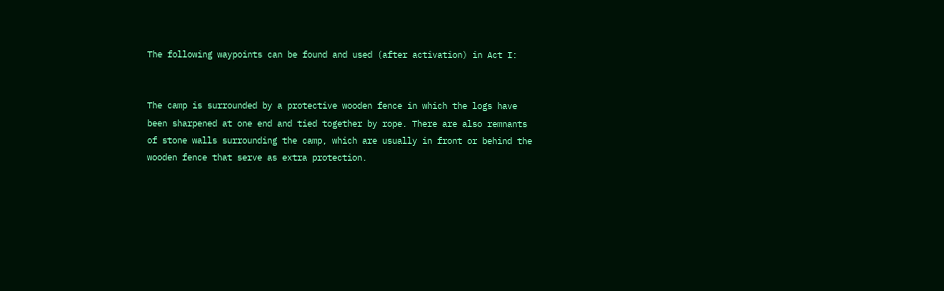The following waypoints can be found and used (after activation) in Act I:


The camp is surrounded by a protective wooden fence in which the logs have been sharpened at one end and tied together by rope. There are also remnants of stone walls surrounding the camp, which are usually in front or behind the wooden fence that serve as extra protection.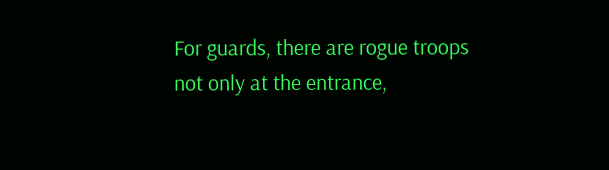For guards, there are rogue troops not only at the entrance,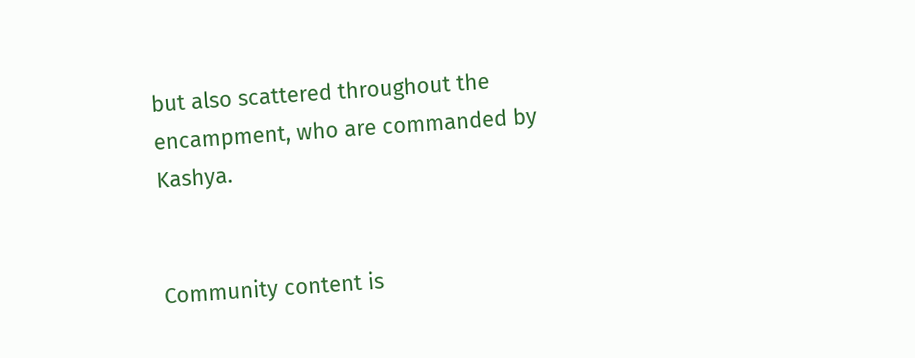but also scattered throughout the encampment, who are commanded by Kashya.


Community content is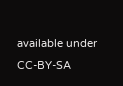available under CC-BY-SA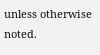unless otherwise noted.